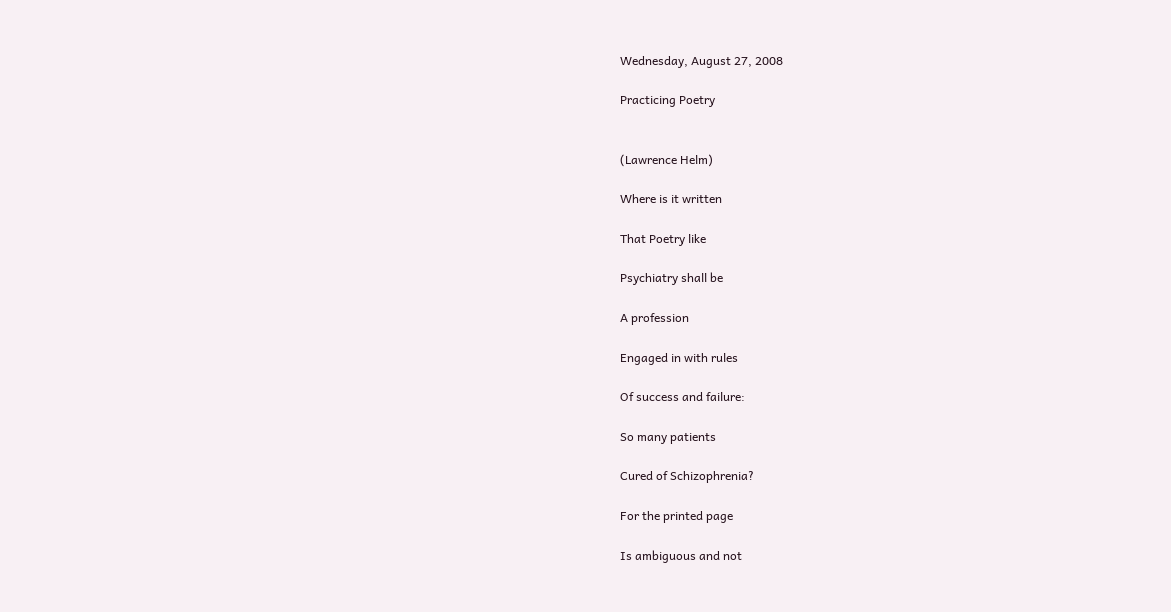Wednesday, August 27, 2008

Practicing Poetry


(Lawrence Helm)

Where is it written

That Poetry like

Psychiatry shall be

A profession

Engaged in with rules

Of success and failure:

So many patients

Cured of Schizophrenia?

For the printed page

Is ambiguous and not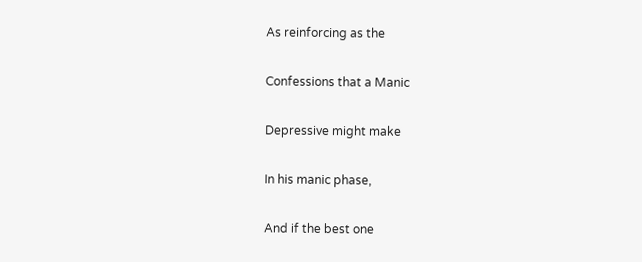As reinforcing as the

Confessions that a Manic

Depressive might make

In his manic phase,

And if the best one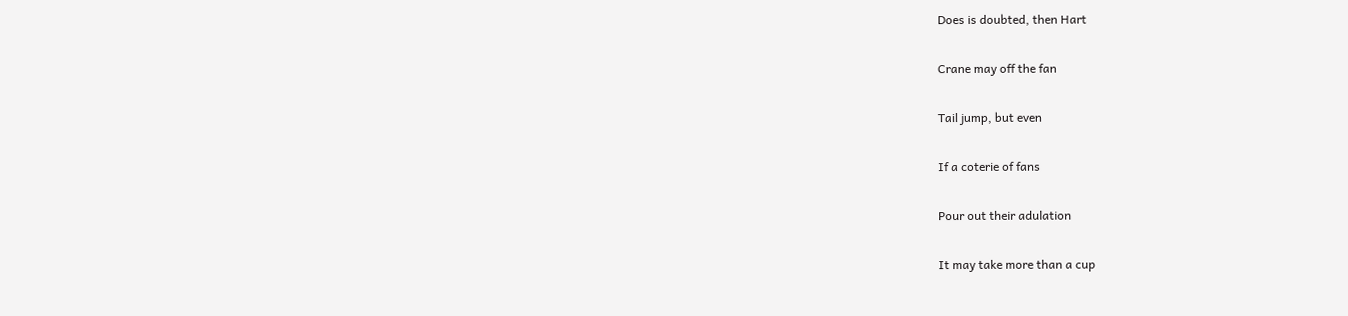Does is doubted, then Hart

Crane may off the fan

Tail jump, but even

If a coterie of fans

Pour out their adulation

It may take more than a cup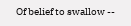Of belief to swallow --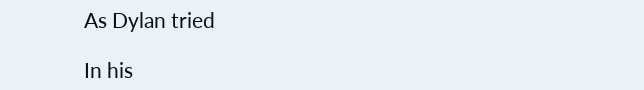As Dylan tried

In his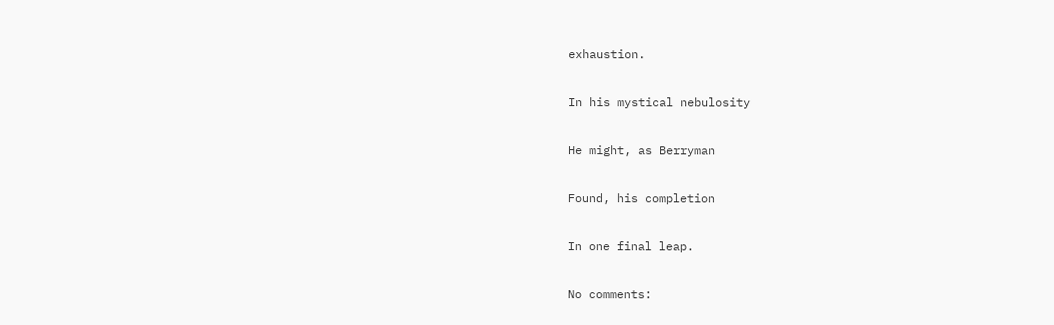exhaustion.

In his mystical nebulosity

He might, as Berryman

Found, his completion

In one final leap.

No comments: